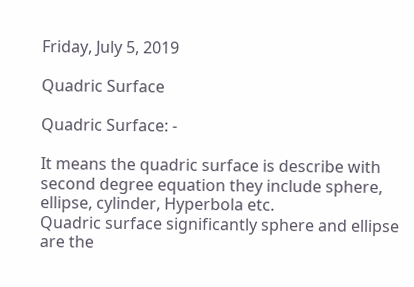Friday, July 5, 2019

Quadric Surface

Quadric Surface: -

It means the quadric surface is describe with second degree equation they include sphere, ellipse, cylinder, Hyperbola etc.
Quadric surface significantly sphere and ellipse are the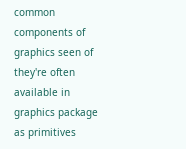common components of graphics seen of they're often available in graphics package as primitives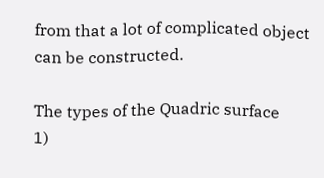from that a lot of complicated object can be constructed.

The types of the Quadric surface
1)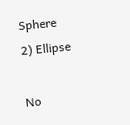Sphere
2) Ellipse

No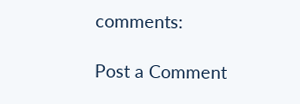comments:

Post a Comment